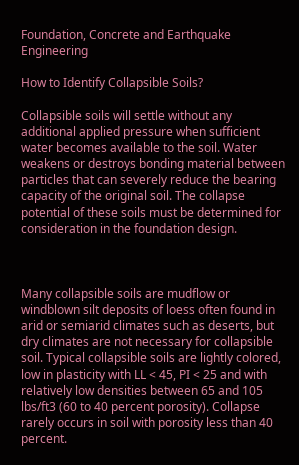Foundation, Concrete and Earthquake Engineering

How to Identify Collapsible Soils?

Collapsible soils will settle without any additional applied pressure when sufficient water becomes available to the soil. Water weakens or destroys bonding material between particles that can severely reduce the bearing capacity of the original soil. The collapse potential of these soils must be determined for consideration in the foundation design.



Many collapsible soils are mudflow or windblown silt deposits of loess often found in arid or semiarid climates such as deserts, but dry climates are not necessary for collapsible soil. Typical collapsible soils are lightly colored, low in plasticity with LL < 45, PI < 25 and with relatively low densities between 65 and 105 lbs/ft3 (60 to 40 percent porosity). Collapse rarely occurs in soil with porosity less than 40 percent.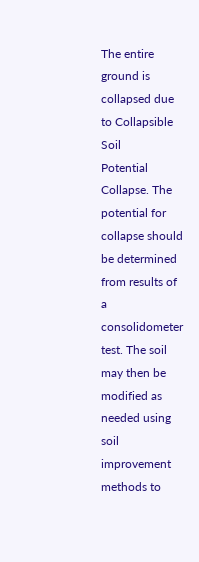The entire ground is collapsed due to Collapsible Soil
Potential Collapse. The potential for collapse should be determined from results of a consolidometer test. The soil may then be modified as needed using soil improvement methods to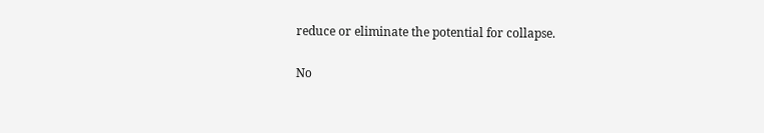reduce or eliminate the potential for collapse.

No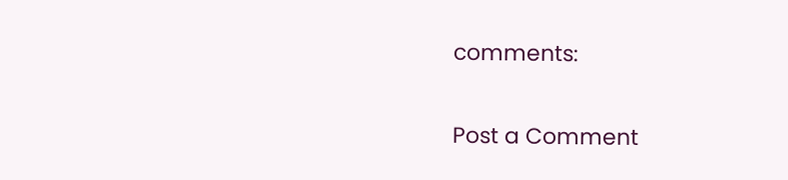comments:

Post a Comment